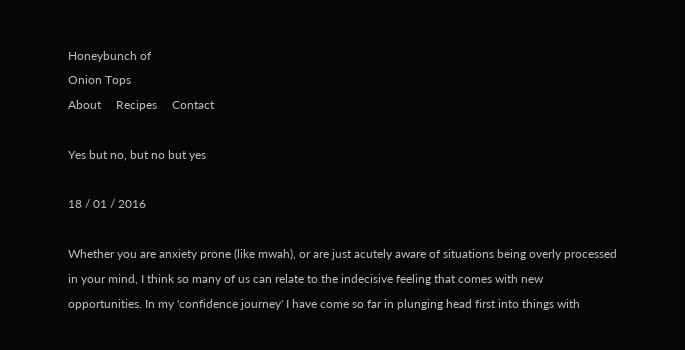Honeybunch of
Onion Tops
About     Recipes     Contact

Yes but no, but no but yes

18 / 01 / 2016

Whether you are anxiety prone (like mwah), or are just acutely aware of situations being overly processed in your mind, I think so many of us can relate to the indecisive feeling that comes with new opportunities. In my 'confidence journey' I have come so far in plunging head first into things with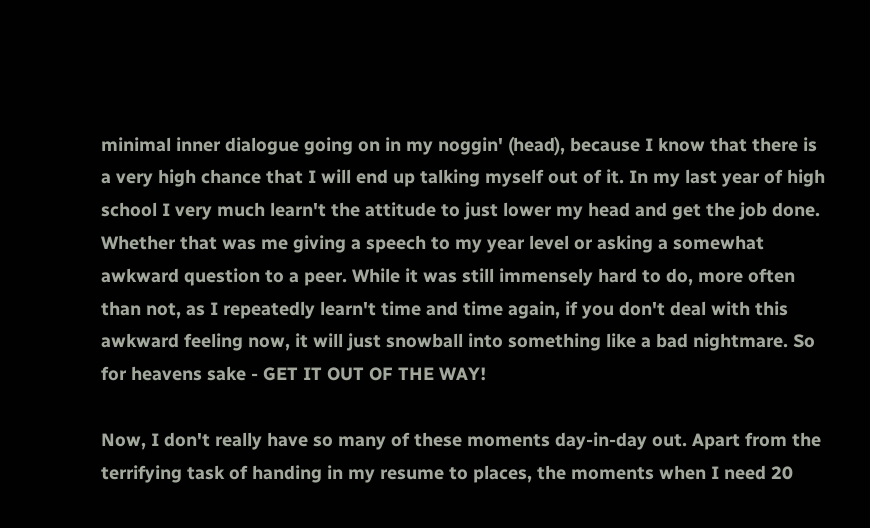minimal inner dialogue going on in my noggin' (head), because I know that there is a very high chance that I will end up talking myself out of it. In my last year of high school I very much learn't the attitude to just lower my head and get the job done. Whether that was me giving a speech to my year level or asking a somewhat awkward question to a peer. While it was still immensely hard to do, more often than not, as I repeatedly learn't time and time again, if you don't deal with this awkward feeling now, it will just snowball into something like a bad nightmare. So for heavens sake - GET IT OUT OF THE WAY!

Now, I don't really have so many of these moments day-in-day out. Apart from the terrifying task of handing in my resume to places, the moments when I need 20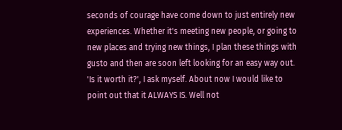seconds of courage have come down to just entirely new experiences. Whether it's meeting new people, or going to new places and trying new things, I plan these things with gusto and then are soon left looking for an easy way out. 'Is it worth it?', I ask myself. About now I would like to point out that it ALWAYS IS. Well not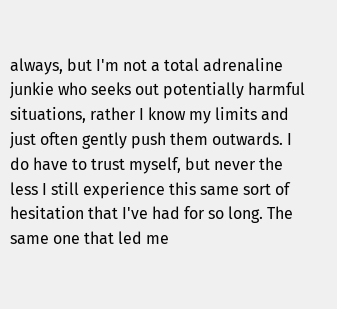always, but I'm not a total adrenaline junkie who seeks out potentially harmful situations, rather I know my limits and just often gently push them outwards. I do have to trust myself, but never the less I still experience this same sort of hesitation that I've had for so long. The same one that led me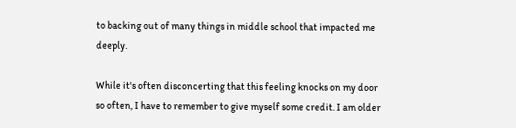to backing out of many things in middle school that impacted me deeply.

While it's often disconcerting that this feeling knocks on my door so often, I have to remember to give myself some credit. I am older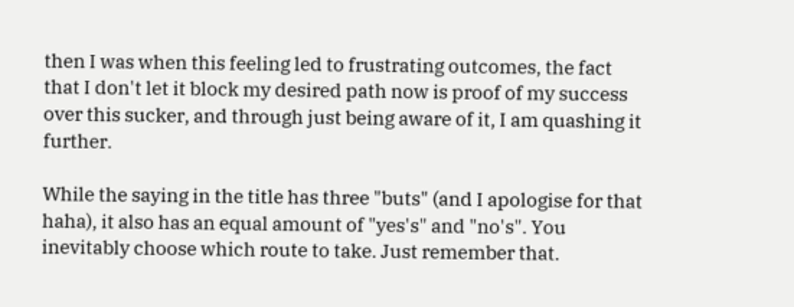then I was when this feeling led to frustrating outcomes, the fact that I don't let it block my desired path now is proof of my success over this sucker, and through just being aware of it, I am quashing it further.

While the saying in the title has three "buts" (and I apologise for that haha), it also has an equal amount of "yes's" and "no's". You inevitably choose which route to take. Just remember that.